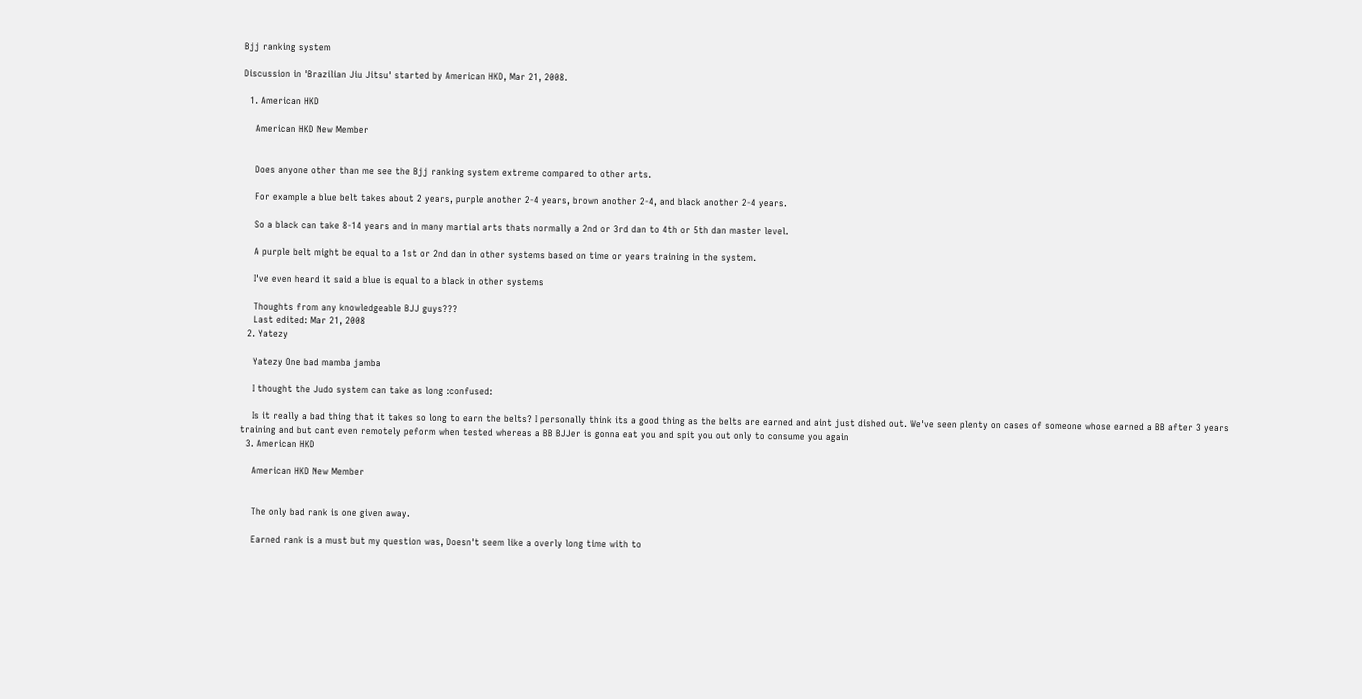Bjj ranking system

Discussion in 'Brazilian Jiu Jitsu' started by American HKD, Mar 21, 2008.

  1. American HKD

    American HKD New Member


    Does anyone other than me see the Bjj ranking system extreme compared to other arts.

    For example a blue belt takes about 2 years, purple another 2-4 years, brown another 2-4, and black another 2-4 years.

    So a black can take 8-14 years and in many martial arts thats normally a 2nd or 3rd dan to 4th or 5th dan master level.

    A purple belt might be equal to a 1st or 2nd dan in other systems based on time or years training in the system.

    I've even heard it said a blue is equal to a black in other systems

    Thoughts from any knowledgeable BJJ guys???
    Last edited: Mar 21, 2008
  2. Yatezy

    Yatezy One bad mamba jamba

    I thought the Judo system can take as long :confused:

    Is it really a bad thing that it takes so long to earn the belts? I personally think its a good thing as the belts are earned and aint just dished out. We've seen plenty on cases of someone whose earned a BB after 3 years training and but cant even remotely peform when tested whereas a BB BJJer is gonna eat you and spit you out only to consume you again
  3. American HKD

    American HKD New Member


    The only bad rank is one given away.

    Earned rank is a must but my question was, Doesn't seem like a overly long time with to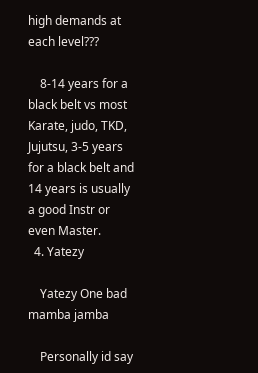high demands at each level???

    8-14 years for a black belt vs most Karate, judo, TKD, Jujutsu, 3-5 years for a black belt and 14 years is usually a good Instr or even Master.
  4. Yatezy

    Yatezy One bad mamba jamba

    Personally id say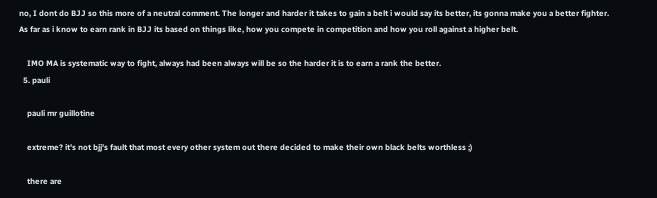no, I dont do BJJ so this more of a neutral comment. The longer and harder it takes to gain a belt i would say its better, its gonna make you a better fighter. As far as i know to earn rank in BJJ its based on things like, how you compete in competition and how you roll against a higher belt.

    IMO MA is systematic way to fight, always had been always will be so the harder it is to earn a rank the better.
  5. pauli

    pauli mr guillotine

    extreme? it's not bjj's fault that most every other system out there decided to make their own black belts worthless ;)

    there are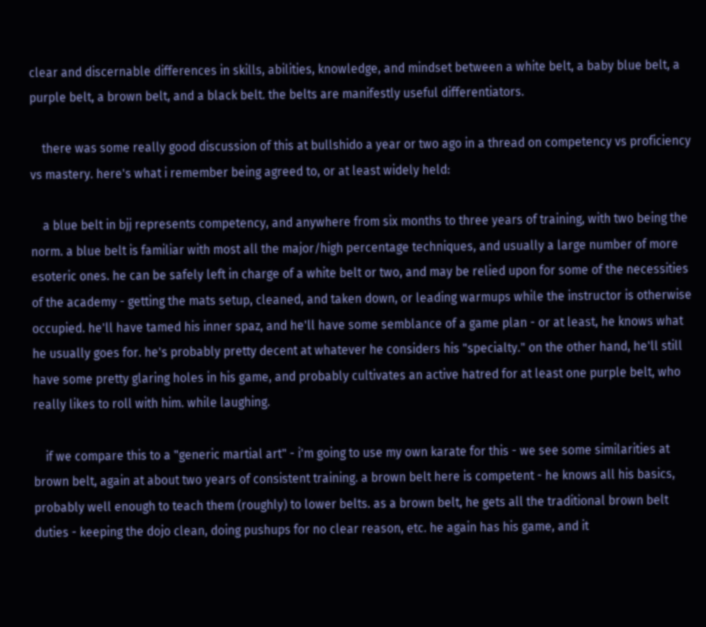clear and discernable differences in skills, abilities, knowledge, and mindset between a white belt, a baby blue belt, a purple belt, a brown belt, and a black belt. the belts are manifestly useful differentiators.

    there was some really good discussion of this at bullshido a year or two ago in a thread on competency vs proficiency vs mastery. here's what i remember being agreed to, or at least widely held:

    a blue belt in bjj represents competency, and anywhere from six months to three years of training, with two being the norm. a blue belt is familiar with most all the major/high percentage techniques, and usually a large number of more esoteric ones. he can be safely left in charge of a white belt or two, and may be relied upon for some of the necessities of the academy - getting the mats setup, cleaned, and taken down, or leading warmups while the instructor is otherwise occupied. he'll have tamed his inner spaz, and he'll have some semblance of a game plan - or at least, he knows what he usually goes for. he's probably pretty decent at whatever he considers his "specialty." on the other hand, he'll still have some pretty glaring holes in his game, and probably cultivates an active hatred for at least one purple belt, who really likes to roll with him. while laughing.

    if we compare this to a "generic martial art" - i'm going to use my own karate for this - we see some similarities at brown belt, again at about two years of consistent training. a brown belt here is competent - he knows all his basics, probably well enough to teach them (roughly) to lower belts. as a brown belt, he gets all the traditional brown belt duties - keeping the dojo clean, doing pushups for no clear reason, etc. he again has his game, and it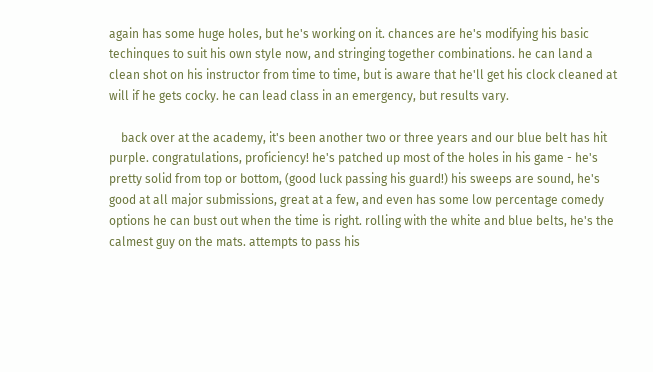again has some huge holes, but he's working on it. chances are he's modifying his basic techinques to suit his own style now, and stringing together combinations. he can land a clean shot on his instructor from time to time, but is aware that he'll get his clock cleaned at will if he gets cocky. he can lead class in an emergency, but results vary.

    back over at the academy, it's been another two or three years and our blue belt has hit purple. congratulations, proficiency! he's patched up most of the holes in his game - he's pretty solid from top or bottom, (good luck passing his guard!) his sweeps are sound, he's good at all major submissions, great at a few, and even has some low percentage comedy options he can bust out when the time is right. rolling with the white and blue belts, he's the calmest guy on the mats. attempts to pass his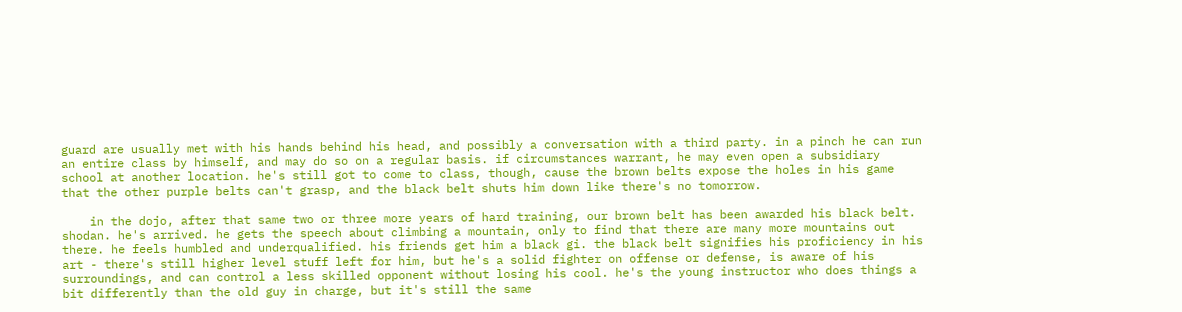guard are usually met with his hands behind his head, and possibly a conversation with a third party. in a pinch he can run an entire class by himself, and may do so on a regular basis. if circumstances warrant, he may even open a subsidiary school at another location. he's still got to come to class, though, cause the brown belts expose the holes in his game that the other purple belts can't grasp, and the black belt shuts him down like there's no tomorrow.

    in the dojo, after that same two or three more years of hard training, our brown belt has been awarded his black belt. shodan. he's arrived. he gets the speech about climbing a mountain, only to find that there are many more mountains out there. he feels humbled and underqualified. his friends get him a black gi. the black belt signifies his proficiency in his art - there's still higher level stuff left for him, but he's a solid fighter on offense or defense, is aware of his surroundings, and can control a less skilled opponent without losing his cool. he's the young instructor who does things a bit differently than the old guy in charge, but it's still the same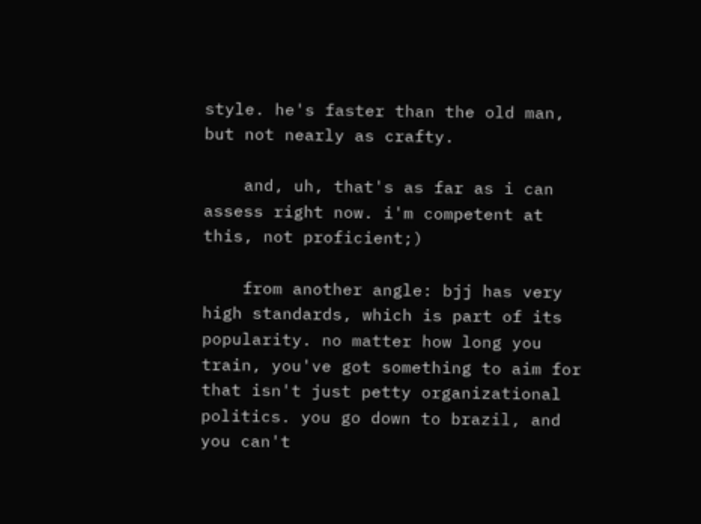style. he's faster than the old man, but not nearly as crafty.

    and, uh, that's as far as i can assess right now. i'm competent at this, not proficient;)

    from another angle: bjj has very high standards, which is part of its popularity. no matter how long you train, you've got something to aim for that isn't just petty organizational politics. you go down to brazil, and you can't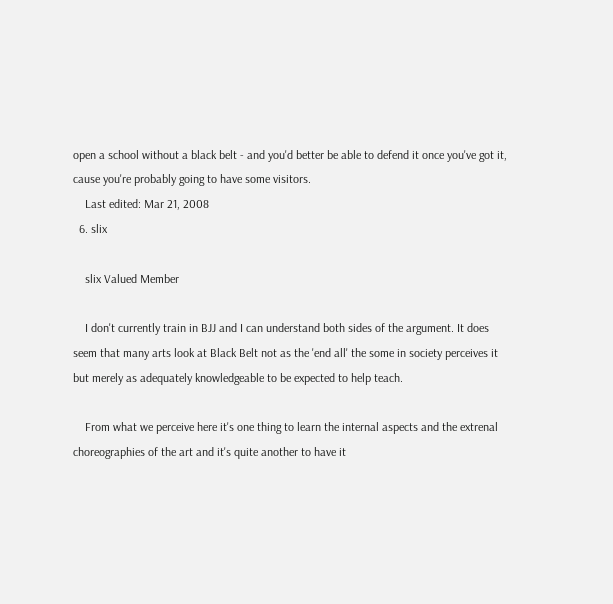open a school without a black belt - and you'd better be able to defend it once you've got it, cause you're probably going to have some visitors.
    Last edited: Mar 21, 2008
  6. slix

    slix Valued Member

    I don't currently train in BJJ and I can understand both sides of the argument. It does seem that many arts look at Black Belt not as the 'end all' the some in society perceives it but merely as adequately knowledgeable to be expected to help teach.

    From what we perceive here it's one thing to learn the internal aspects and the extrenal choreographies of the art and it's quite another to have it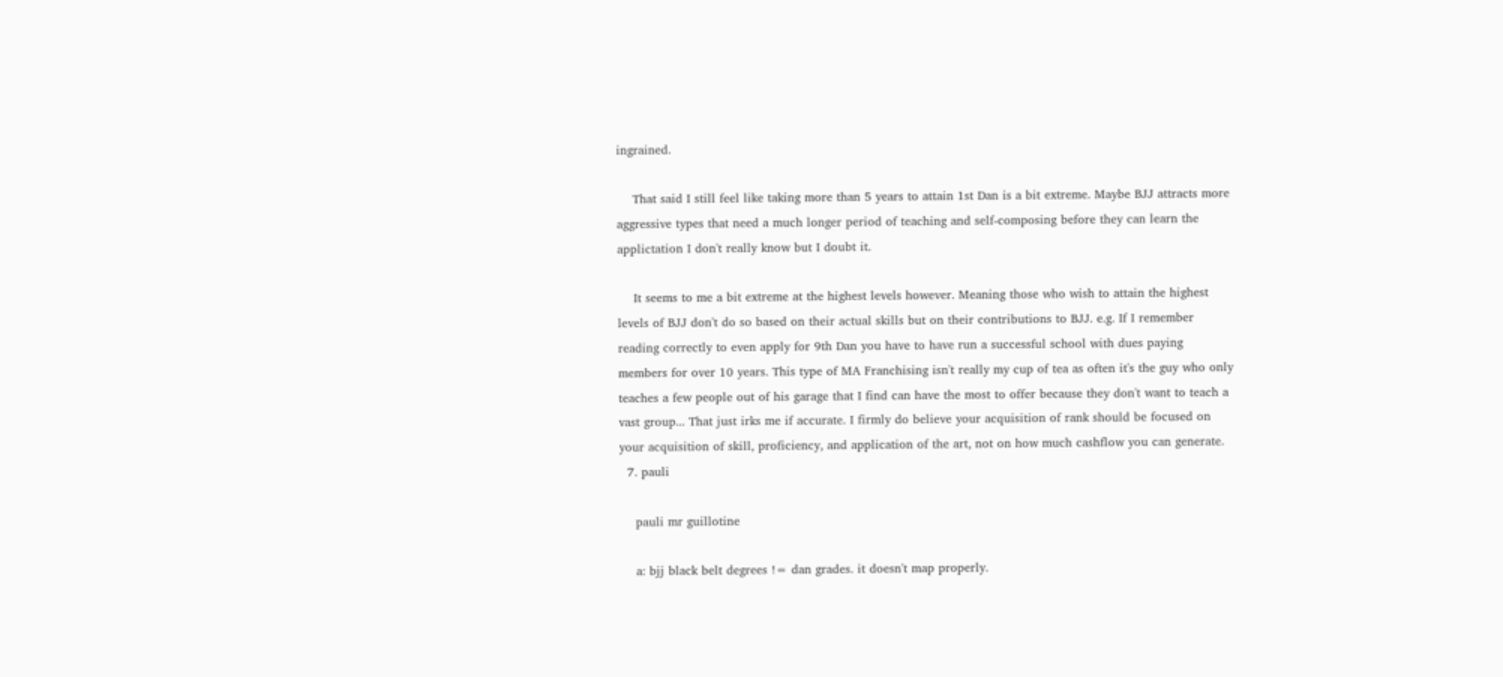ingrained.

    That said I still feel like taking more than 5 years to attain 1st Dan is a bit extreme. Maybe BJJ attracts more aggressive types that need a much longer period of teaching and self-composing before they can learn the applictation I don't really know but I doubt it.

    It seems to me a bit extreme at the highest levels however. Meaning those who wish to attain the highest levels of BJJ don't do so based on their actual skills but on their contributions to BJJ. e.g. If I remember reading correctly to even apply for 9th Dan you have to have run a successful school with dues paying members for over 10 years. This type of MA Franchising isn't really my cup of tea as often it's the guy who only teaches a few people out of his garage that I find can have the most to offer because they don't want to teach a vast group... That just irks me if accurate. I firmly do believe your acquisition of rank should be focused on your acquisition of skill, proficiency, and application of the art, not on how much cashflow you can generate.
  7. pauli

    pauli mr guillotine

    a: bjj black belt degrees != dan grades. it doesn't map properly.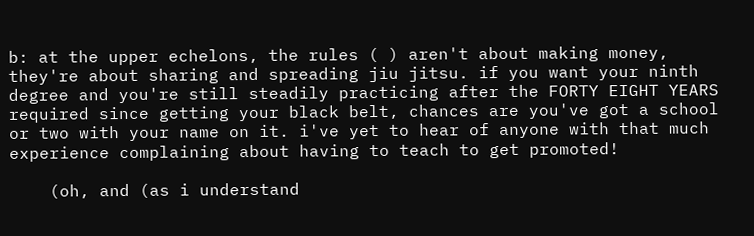b: at the upper echelons, the rules ( ) aren't about making money, they're about sharing and spreading jiu jitsu. if you want your ninth degree and you're still steadily practicing after the FORTY EIGHT YEARS required since getting your black belt, chances are you've got a school or two with your name on it. i've yet to hear of anyone with that much experience complaining about having to teach to get promoted!

    (oh, and (as i understand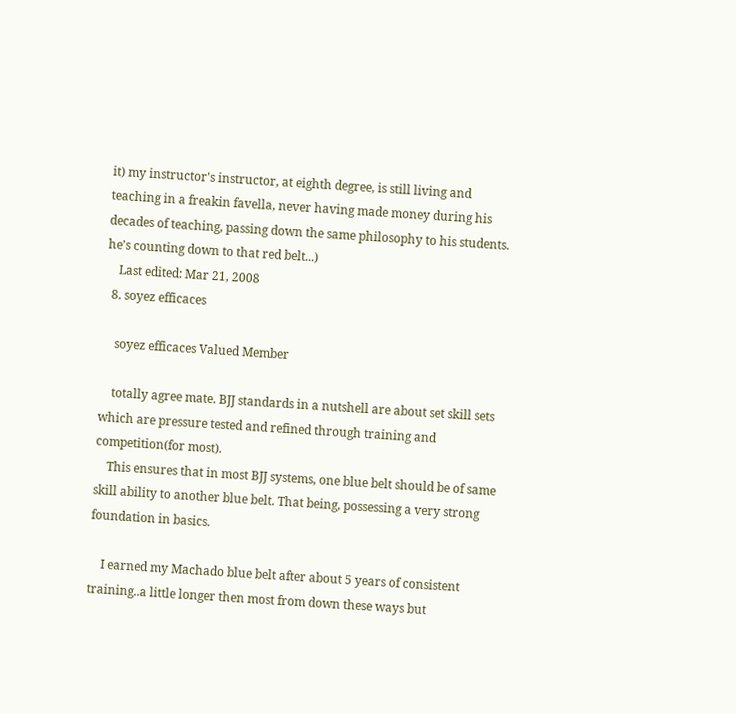it) my instructor's instructor, at eighth degree, is still living and teaching in a freakin favella, never having made money during his decades of teaching, passing down the same philosophy to his students. he's counting down to that red belt...)
    Last edited: Mar 21, 2008
  8. soyez efficaces

    soyez efficaces Valued Member

    totally agree mate. BJJ standards in a nutshell are about set skill sets which are pressure tested and refined through training and competition(for most).
    This ensures that in most BJJ systems, one blue belt should be of same skill ability to another blue belt. That being, possessing a very strong foundation in basics.

    I earned my Machado blue belt after about 5 years of consistent training..a little longer then most from down these ways but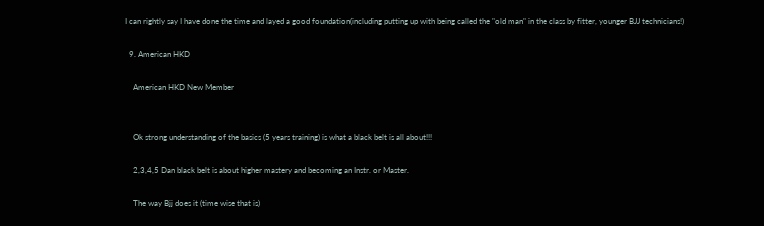I can rightly say I have done the time and layed a good foundation(including putting up with being called the "old man" in the class by fitter, younger BJJ technicians!)

  9. American HKD

    American HKD New Member


    Ok strong understanding of the basics (5 years training) is what a black belt is all about!!!

    2,3,4,5 Dan black belt is about higher mastery and becoming an Instr. or Master.

    The way Bjj does it (time wise that is)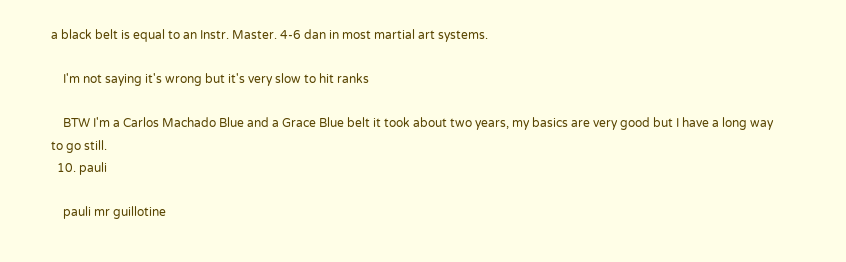a black belt is equal to an Instr. Master. 4-6 dan in most martial art systems.

    I'm not saying it's wrong but it's very slow to hit ranks

    BTW I'm a Carlos Machado Blue and a Grace Blue belt it took about two years, my basics are very good but I have a long way to go still.
  10. pauli

    pauli mr guillotine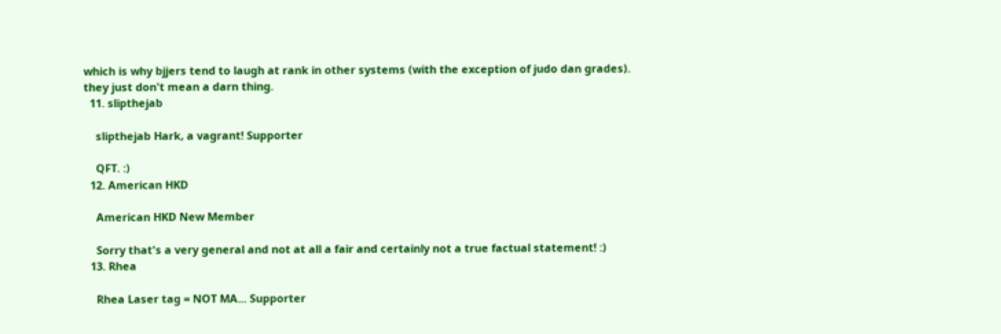which is why bjjers tend to laugh at rank in other systems (with the exception of judo dan grades). they just don't mean a darn thing.
  11. slipthejab

    slipthejab Hark, a vagrant! Supporter

    QFT. :)
  12. American HKD

    American HKD New Member

    Sorry that's a very general and not at all a fair and certainly not a true factual statement! :)
  13. Rhea

    Rhea Laser tag = NOT MA... Supporter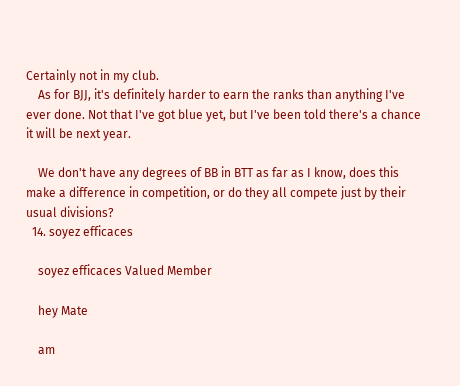Certainly not in my club.
    As for BJJ, it's definitely harder to earn the ranks than anything I've ever done. Not that I've got blue yet, but I've been told there's a chance it will be next year.

    We don't have any degrees of BB in BTT as far as I know, does this make a difference in competition, or do they all compete just by their usual divisions?
  14. soyez efficaces

    soyez efficaces Valued Member

    hey Mate

    am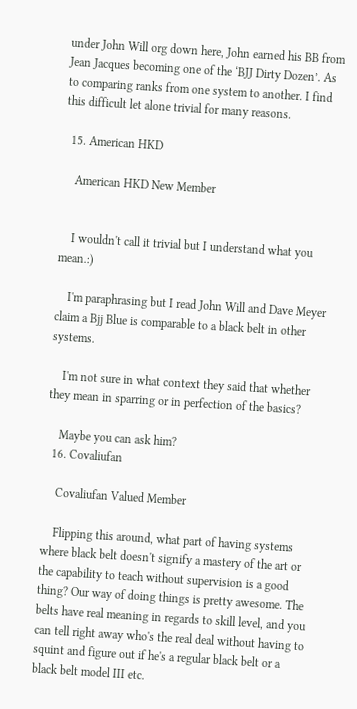under John Will org down here, John earned his BB from Jean Jacques becoming one of the ‘BJJ Dirty Dozen’. As to comparing ranks from one system to another. I find this difficult let alone trivial for many reasons.

  15. American HKD

    American HKD New Member


    I wouldn't call it trivial but I understand what you mean.:)

    I'm paraphrasing but I read John Will and Dave Meyer claim a Bjj Blue is comparable to a black belt in other systems.

    I'm not sure in what context they said that whether they mean in sparring or in perfection of the basics?

    Maybe you can ask him?
  16. Covaliufan

    Covaliufan Valued Member

    Flipping this around, what part of having systems where black belt doesn't signify a mastery of the art or the capability to teach without supervision is a good thing? Our way of doing things is pretty awesome. The belts have real meaning in regards to skill level, and you can tell right away who's the real deal without having to squint and figure out if he's a regular black belt or a black belt model III etc.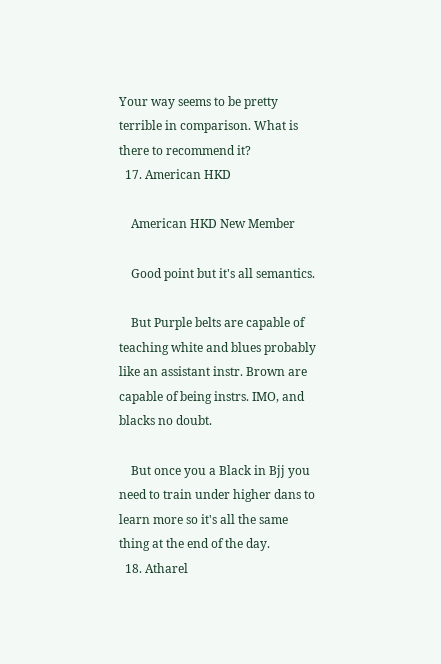Your way seems to be pretty terrible in comparison. What is there to recommend it?
  17. American HKD

    American HKD New Member

    Good point but it's all semantics.

    But Purple belts are capable of teaching white and blues probably like an assistant instr. Brown are capable of being instrs. IMO, and blacks no doubt.

    But once you a Black in Bjj you need to train under higher dans to learn more so it's all the same thing at the end of the day.
  18. Atharel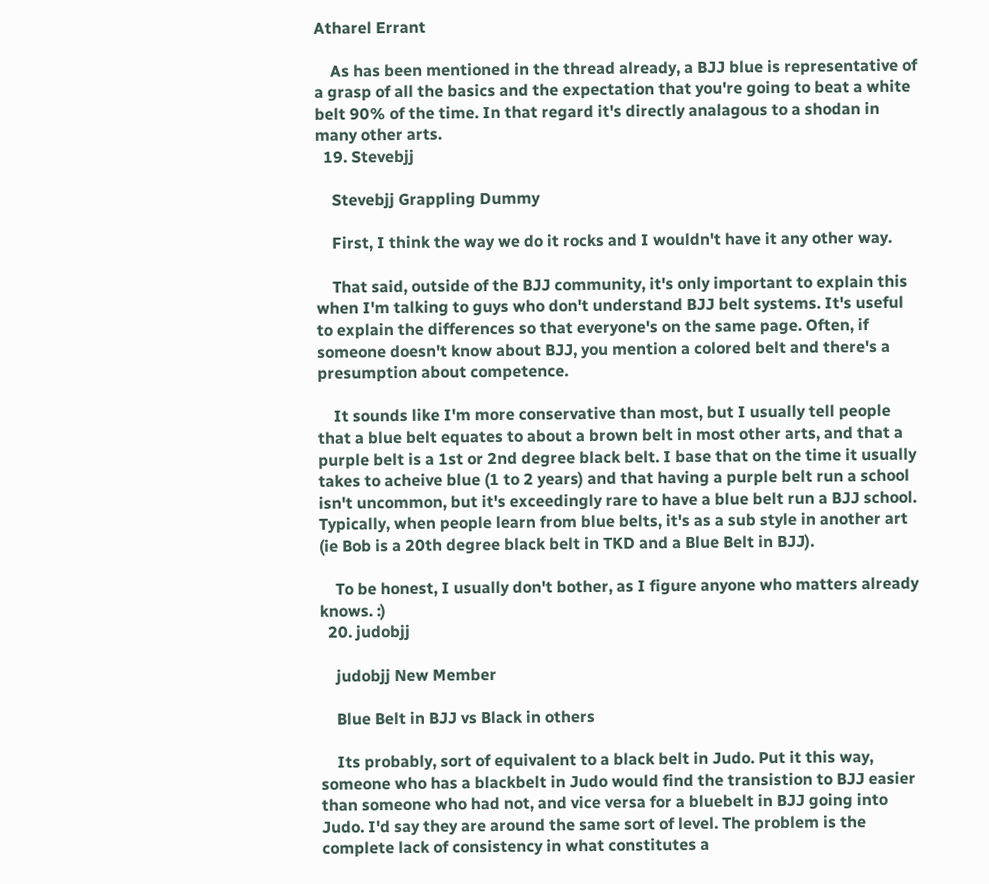Atharel Errant

    As has been mentioned in the thread already, a BJJ blue is representative of a grasp of all the basics and the expectation that you're going to beat a white belt 90% of the time. In that regard it's directly analagous to a shodan in many other arts.
  19. Stevebjj

    Stevebjj Grappling Dummy

    First, I think the way we do it rocks and I wouldn't have it any other way.

    That said, outside of the BJJ community, it's only important to explain this when I'm talking to guys who don't understand BJJ belt systems. It's useful to explain the differences so that everyone's on the same page. Often, if someone doesn't know about BJJ, you mention a colored belt and there's a presumption about competence.

    It sounds like I'm more conservative than most, but I usually tell people that a blue belt equates to about a brown belt in most other arts, and that a purple belt is a 1st or 2nd degree black belt. I base that on the time it usually takes to acheive blue (1 to 2 years) and that having a purple belt run a school isn't uncommon, but it's exceedingly rare to have a blue belt run a BJJ school. Typically, when people learn from blue belts, it's as a sub style in another art (ie Bob is a 20th degree black belt in TKD and a Blue Belt in BJJ).

    To be honest, I usually don't bother, as I figure anyone who matters already knows. :)
  20. judobjj

    judobjj New Member

    Blue Belt in BJJ vs Black in others

    Its probably, sort of equivalent to a black belt in Judo. Put it this way, someone who has a blackbelt in Judo would find the transistion to BJJ easier than someone who had not, and vice versa for a bluebelt in BJJ going into Judo. I'd say they are around the same sort of level. The problem is the complete lack of consistency in what constitutes a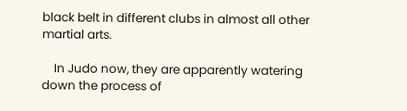black belt in different clubs in almost all other martial arts.

    In Judo now, they are apparently watering down the process of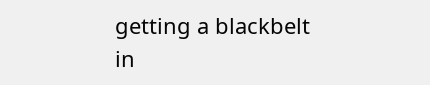getting a blackbelt in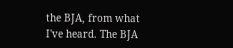the BJA, from what I've heard. The BJA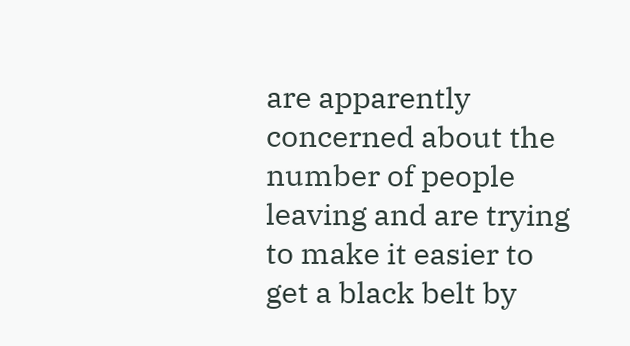are apparently concerned about the number of people leaving and are trying to make it easier to get a black belt by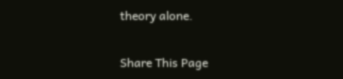theory alone.

Share This Page